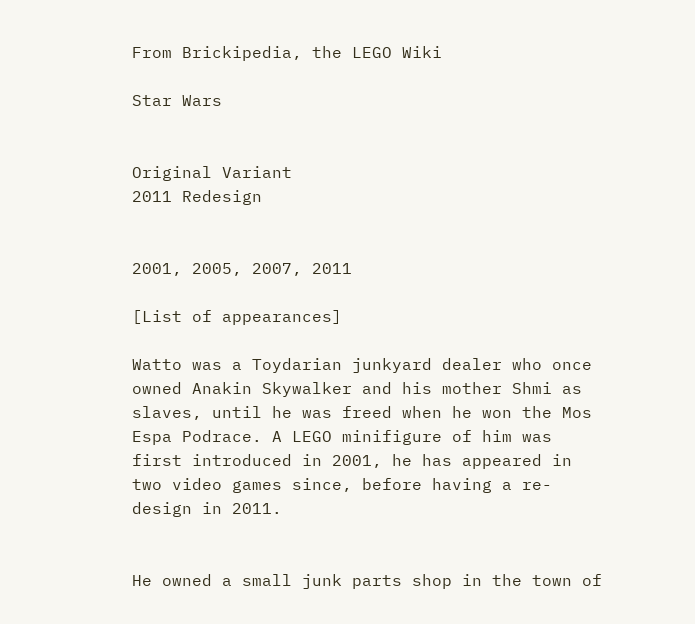From Brickipedia, the LEGO Wiki

Star Wars


Original Variant
2011 Redesign


2001, 2005, 2007, 2011

[List of appearances]

Watto was a Toydarian junkyard dealer who once owned Anakin Skywalker and his mother Shmi as slaves, until he was freed when he won the Mos Espa Podrace. A LEGO minifigure of him was first introduced in 2001, he has appeared in two video games since, before having a re-design in 2011.


He owned a small junk parts shop in the town of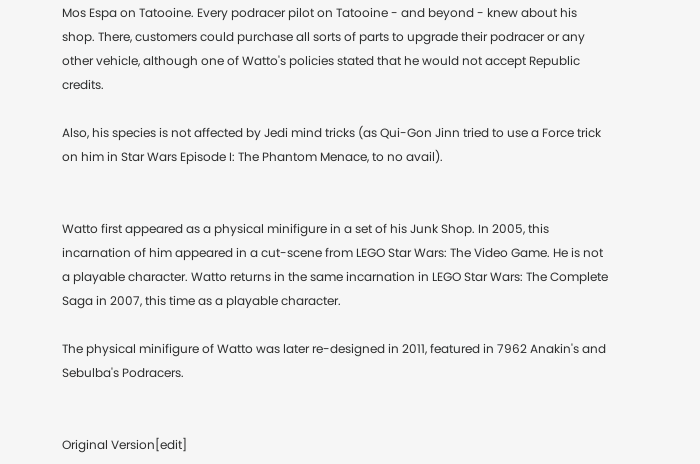Mos Espa on Tatooine. Every podracer pilot on Tatooine - and beyond - knew about his shop. There, customers could purchase all sorts of parts to upgrade their podracer or any other vehicle, although one of Watto's policies stated that he would not accept Republic credits.

Also, his species is not affected by Jedi mind tricks (as Qui-Gon Jinn tried to use a Force trick on him in Star Wars Episode I: The Phantom Menace, to no avail).


Watto first appeared as a physical minifigure in a set of his Junk Shop. In 2005, this incarnation of him appeared in a cut-scene from LEGO Star Wars: The Video Game. He is not a playable character. Watto returns in the same incarnation in LEGO Star Wars: The Complete Saga in 2007, this time as a playable character.

The physical minifigure of Watto was later re-designed in 2011, featured in 7962 Anakin's and Sebulba's Podracers.


Original Version[edit]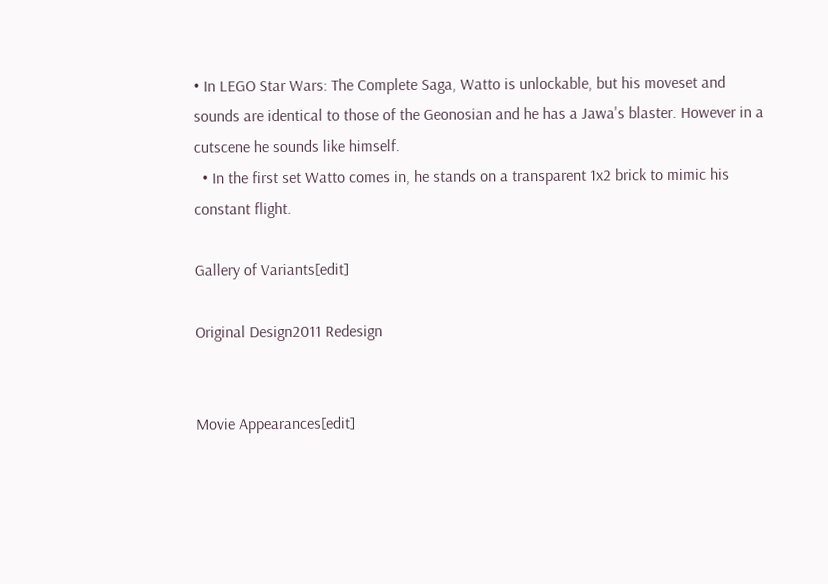• In LEGO Star Wars: The Complete Saga, Watto is unlockable, but his moveset and sounds are identical to those of the Geonosian and he has a Jawa's blaster. However in a cutscene he sounds like himself.
  • In the first set Watto comes in, he stands on a transparent 1x2 brick to mimic his constant flight.

Gallery of Variants[edit]

Original Design2011 Redesign


Movie Appearances[edit]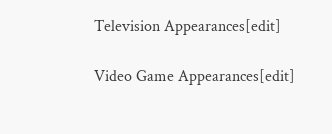Television Appearances[edit]

Video Game Appearances[edit]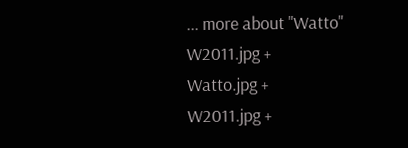... more about "Watto"
W2011.jpg +
Watto.jpg +
W2011.jpg +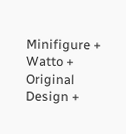Minifigure +
Watto +
Original Design +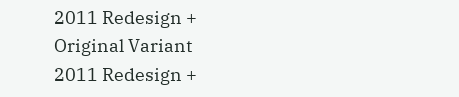2011 Redesign +
Original Variant
2011 Redesign +